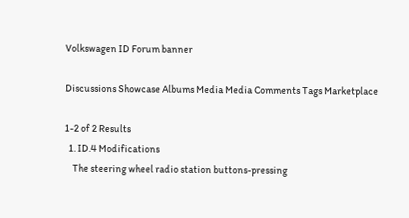Volkswagen ID Forum banner

Discussions Showcase Albums Media Media Comments Tags Marketplace

1-2 of 2 Results
  1. ID.4 Modifications
    The steering wheel radio station buttons-pressing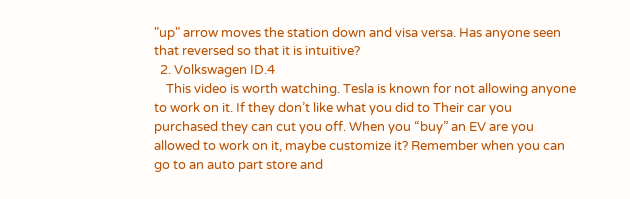"up" arrow moves the station down and visa versa. Has anyone seen that reversed so that it is intuitive?
  2. Volkswagen ID.4
    This video is worth watching. Tesla is known for not allowing anyone to work on it. If they don’t like what you did to Their car you purchased they can cut you off. When you “buy” an EV are you allowed to work on it, maybe customize it? Remember when you can go to an auto part store and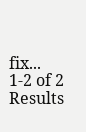fix...
1-2 of 2 Results